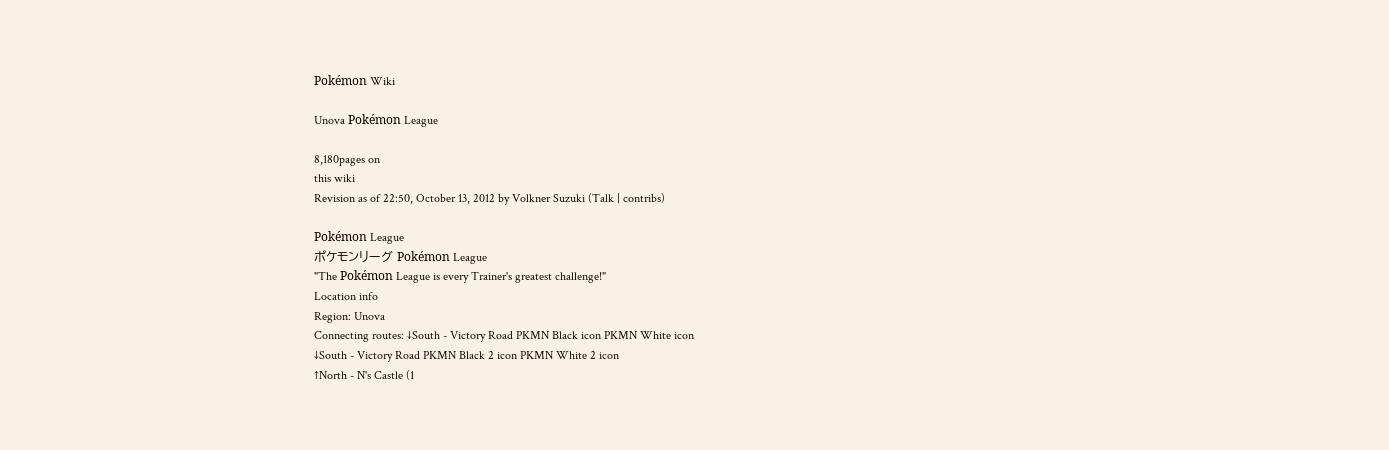Pokémon Wiki

Unova Pokémon League

8,180pages on
this wiki
Revision as of 22:50, October 13, 2012 by Volkner Suzuki (Talk | contribs)

Pokémon League
ポケモンリーグ Pokémon League
"The Pokémon League is every Trainer's greatest challenge!"
Location info
Region: Unova
Connecting routes: ↓South - Victory Road PKMN Black icon PKMN White icon
↓South - Victory Road PKMN Black 2 icon PKMN White 2 icon
↑North - N's Castle (1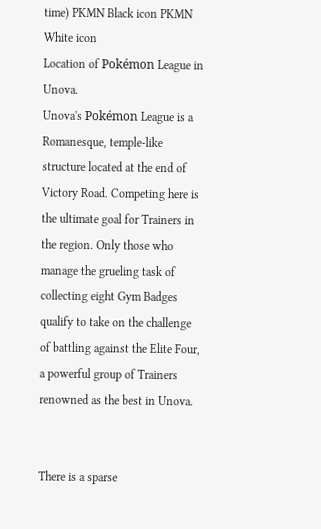time) PKMN Black icon PKMN White icon
Location of Pokémon League in Unova.
Unova's Pokémon League is a Romanesque, temple-like structure located at the end of Victory Road. Competing here is the ultimate goal for Trainers in the region. Only those who manage the grueling task of collecting eight Gym Badges qualify to take on the challenge of battling against the Elite Four, a powerful group of Trainers renowned as the best in Unova.


There is a sparse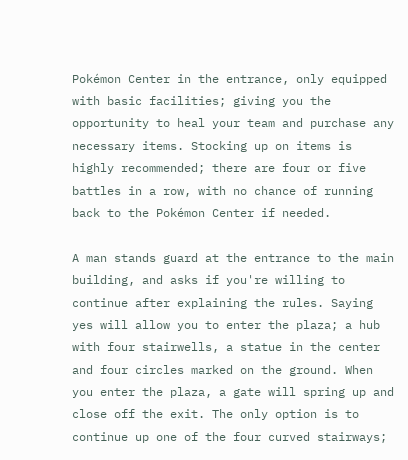Pokémon Center in the entrance, only equipped with basic facilities; giving you the opportunity to heal your team and purchase any necessary items. Stocking up on items is highly recommended; there are four or five battles in a row, with no chance of running back to the Pokémon Center if needed.

A man stands guard at the entrance to the main building, and asks if you're willing to continue after explaining the rules. Saying yes will allow you to enter the plaza; a hub with four stairwells, a statue in the center and four circles marked on the ground. When you enter the plaza, a gate will spring up and close off the exit. The only option is to continue up one of the four curved stairways;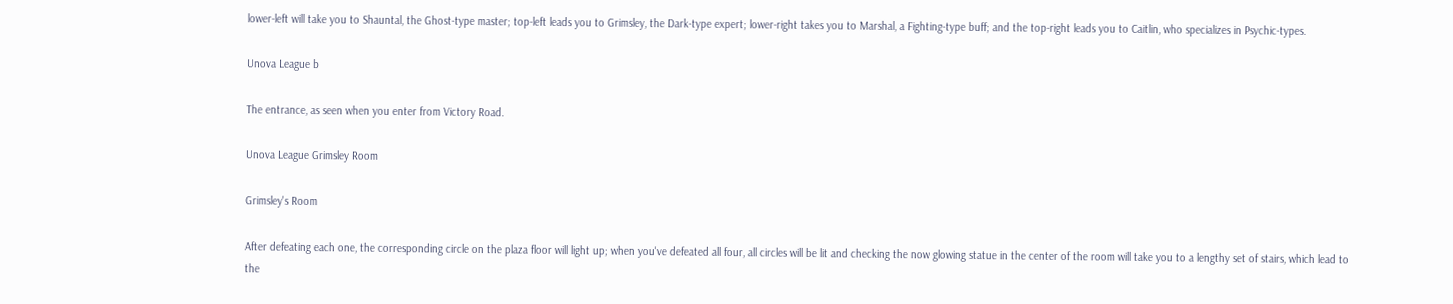lower-left will take you to Shauntal, the Ghost-type master; top-left leads you to Grimsley, the Dark-type expert; lower-right takes you to Marshal, a Fighting-type buff; and the top-right leads you to Caitlin, who specializes in Psychic-types.

Unova League b

The entrance, as seen when you enter from Victory Road.

Unova League Grimsley Room

Grimsley's Room

After defeating each one, the corresponding circle on the plaza floor will light up; when you've defeated all four, all circles will be lit and checking the now glowing statue in the center of the room will take you to a lengthy set of stairs, which lead to the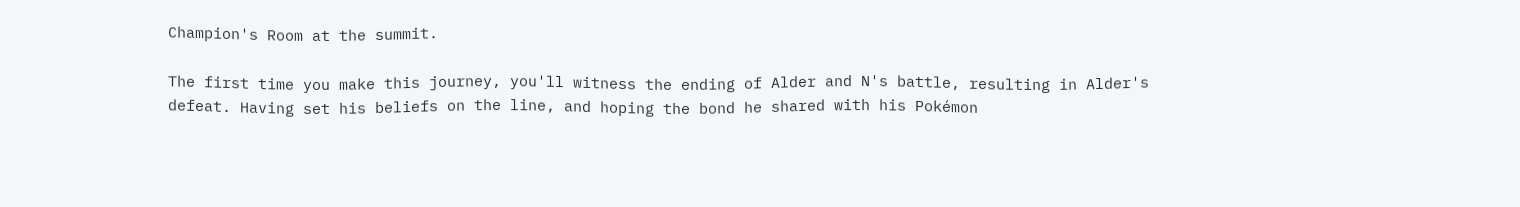Champion's Room at the summit.

The first time you make this journey, you'll witness the ending of Alder and N's battle, resulting in Alder's defeat. Having set his beliefs on the line, and hoping the bond he shared with his Pokémon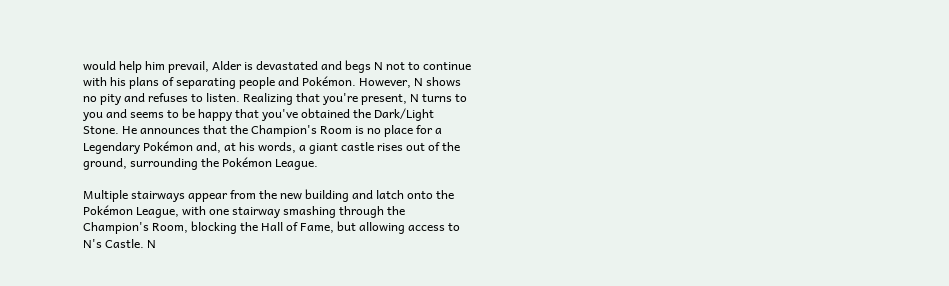would help him prevail, Alder is devastated and begs N not to continue with his plans of separating people and Pokémon. However, N shows no pity and refuses to listen. Realizing that you're present, N turns to you and seems to be happy that you've obtained the Dark/Light Stone. He announces that the Champion's Room is no place for a Legendary Pokémon and, at his words, a giant castle rises out of the ground, surrounding the Pokémon League.

Multiple stairways appear from the new building and latch onto the Pokémon League, with one stairway smashing through the Champion's Room, blocking the Hall of Fame, but allowing access to N's Castle. N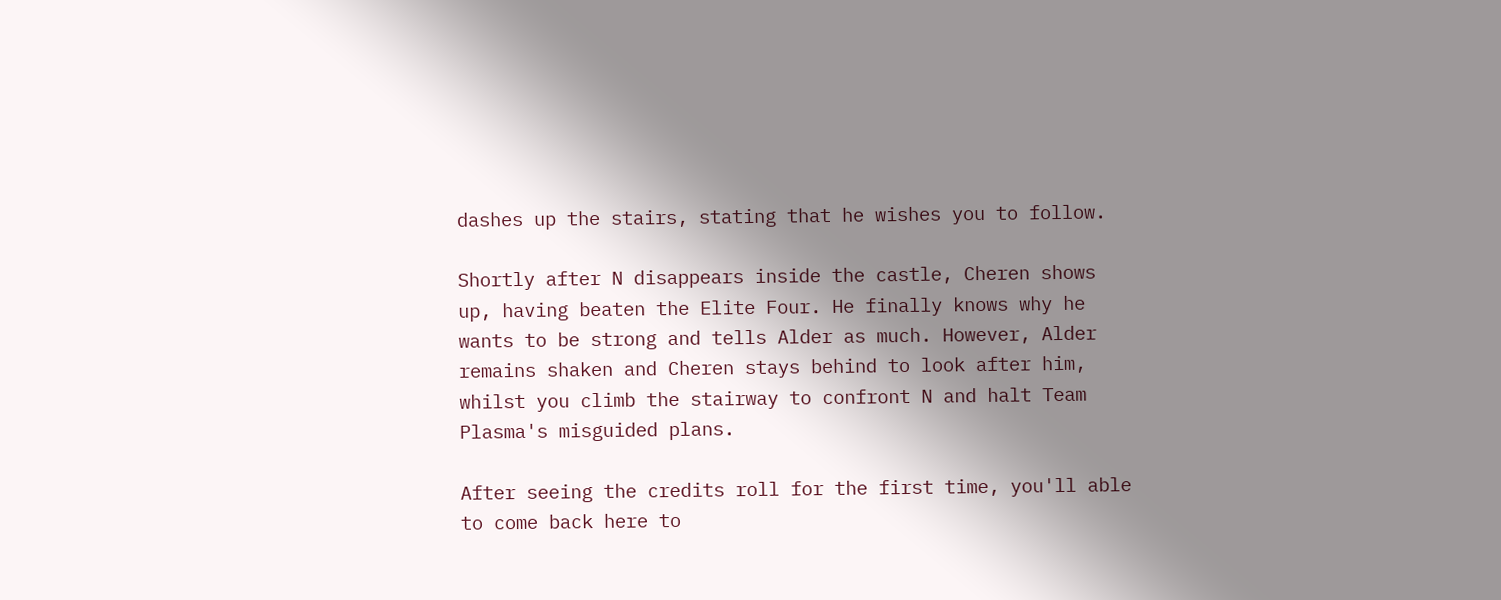dashes up the stairs, stating that he wishes you to follow.

Shortly after N disappears inside the castle, Cheren shows up, having beaten the Elite Four. He finally knows why he wants to be strong and tells Alder as much. However, Alder remains shaken and Cheren stays behind to look after him, whilst you climb the stairway to confront N and halt Team Plasma's misguided plans.

After seeing the credits roll for the first time, you'll able to come back here to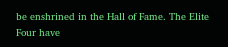be enshrined in the Hall of Fame. The Elite Four have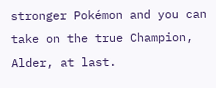stronger Pokémon and you can take on the true Champion, Alder, at last.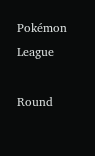Pokémon League

Round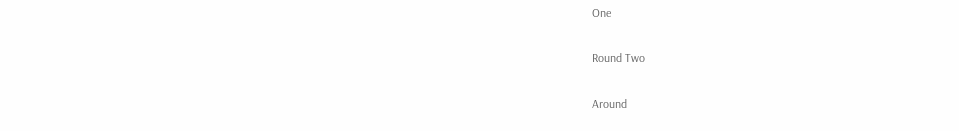One

Round Two

Around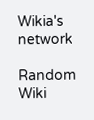Wikia's network

Random Wiki